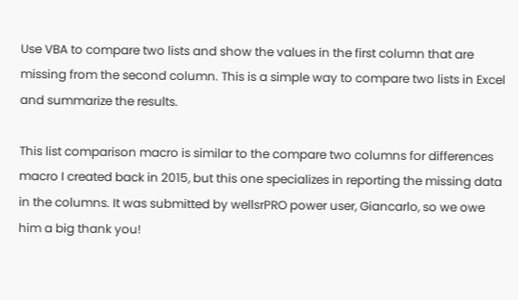Use VBA to compare two lists and show the values in the first column that are missing from the second column. This is a simple way to compare two lists in Excel and summarize the results.

This list comparison macro is similar to the compare two columns for differences macro I created back in 2015, but this one specializes in reporting the missing data in the columns. It was submitted by wellsrPRO power user, Giancarlo, so we owe him a big thank you!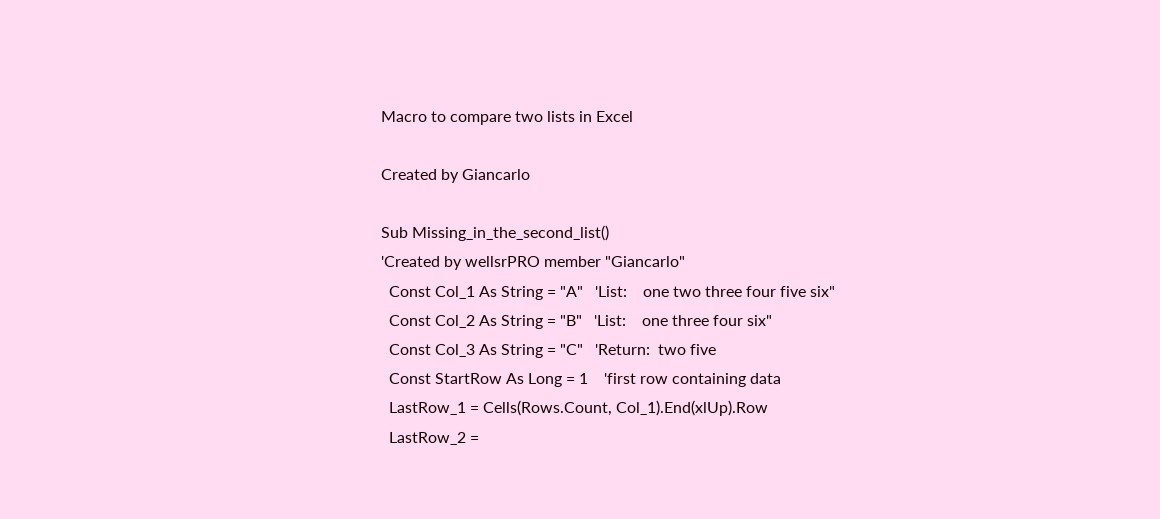Macro to compare two lists in Excel

Created by Giancarlo

Sub Missing_in_the_second_list()
'Created by wellsrPRO member "Giancarlo"
  Const Col_1 As String = "A"   'List:    one two three four five six"
  Const Col_2 As String = "B"   'List:    one three four six"
  Const Col_3 As String = "C"   'Return:  two five
  Const StartRow As Long = 1    'first row containing data
  LastRow_1 = Cells(Rows.Count, Col_1).End(xlUp).Row
  LastRow_2 =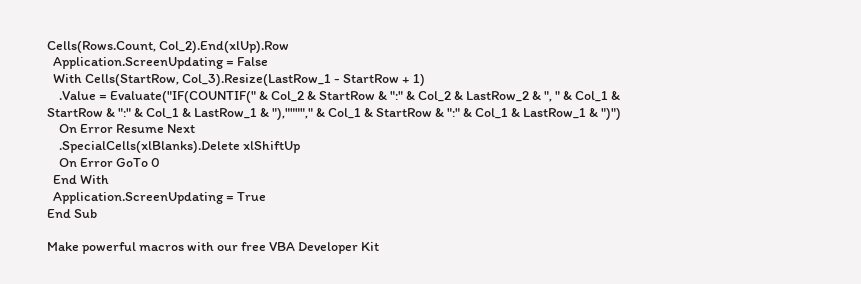Cells(Rows.Count, Col_2).End(xlUp).Row
  Application.ScreenUpdating = False
  With Cells(StartRow, Col_3).Resize(LastRow_1 - StartRow + 1)
    .Value = Evaluate("IF(COUNTIF(" & Col_2 & StartRow & ":" & Col_2 & LastRow_2 & ", " & Col_1 & StartRow & ":" & Col_1 & LastRow_1 & "),""""," & Col_1 & StartRow & ":" & Col_1 & LastRow_1 & ")")
    On Error Resume Next
    .SpecialCells(xlBlanks).Delete xlShiftUp
    On Error GoTo 0
  End With
  Application.ScreenUpdating = True
End Sub

Make powerful macros with our free VBA Developer Kit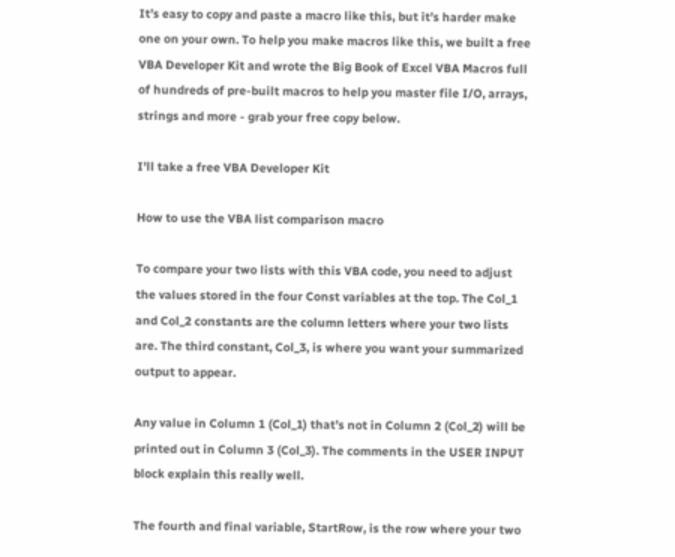It’s easy to copy and paste a macro like this, but it’s harder make one on your own. To help you make macros like this, we built a free VBA Developer Kit and wrote the Big Book of Excel VBA Macros full of hundreds of pre-built macros to help you master file I/O, arrays, strings and more - grab your free copy below.

I'll take a free VBA Developer Kit

How to use the VBA list comparison macro

To compare your two lists with this VBA code, you need to adjust the values stored in the four Const variables at the top. The Col_1 and Col_2 constants are the column letters where your two lists are. The third constant, Col_3, is where you want your summarized output to appear.

Any value in Column 1 (Col_1) that’s not in Column 2 (Col_2) will be printed out in Column 3 (Col_3). The comments in the USER INPUT block explain this really well.

The fourth and final variable, StartRow, is the row where your two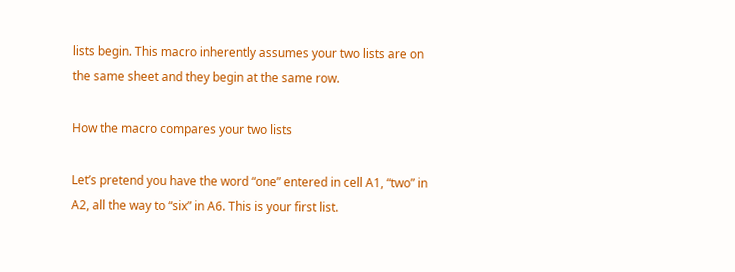lists begin. This macro inherently assumes your two lists are on the same sheet and they begin at the same row.

How the macro compares your two lists

Let’s pretend you have the word “one” entered in cell A1, “two” in A2, all the way to “six” in A6. This is your first list.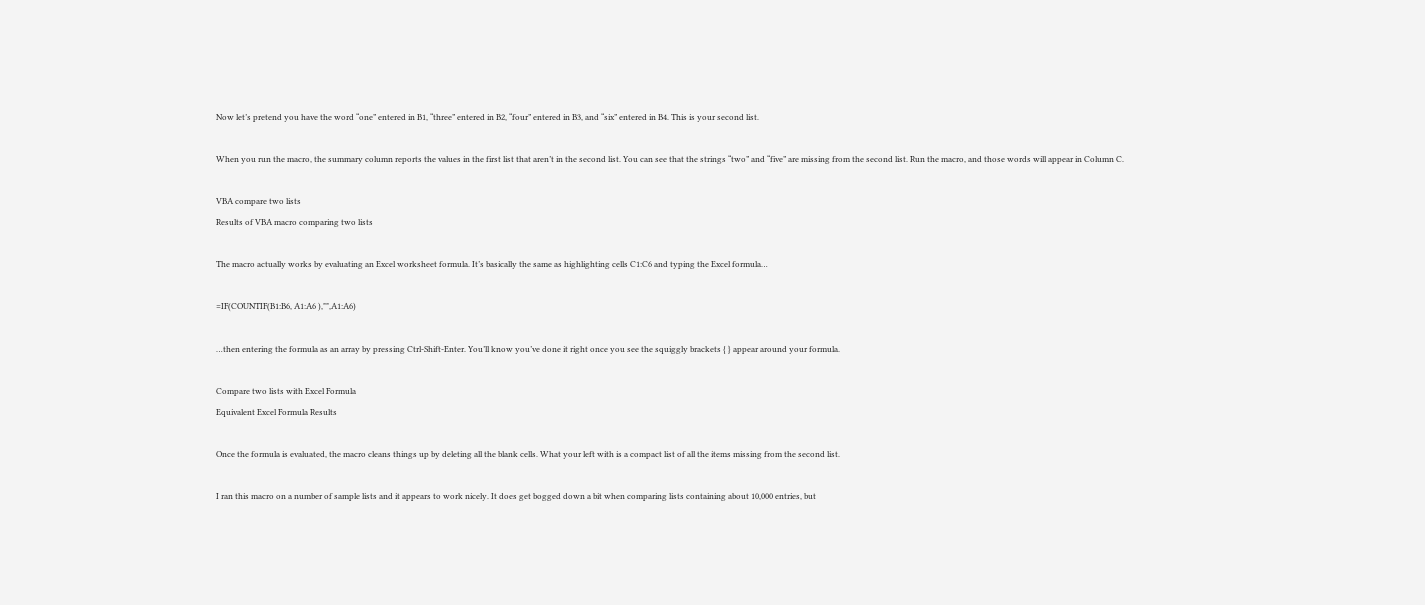Now let’s pretend you have the word “one” entered in B1, “three” entered in B2, “four” entered in B3, and “six” entered in B4. This is your second list.

When you run the macro, the summary column reports the values in the first list that aren’t in the second list. You can see that the strings “two” and “five” are missing from the second list. Run the macro, and those words will appear in Column C.

VBA compare two lists
Results of VBA macro comparing two lists

The macro actually works by evaluating an Excel worksheet formula. It’s basically the same as highlighting cells C1:C6 and typing the Excel formula…

=IF(COUNTIF(B1:B6, A1:A6 ),"",A1:A6)

…then entering the formula as an array by pressing Ctrl-Shift-Enter. You’ll know you’ve done it right once you see the squiggly brackets { } appear around your formula.

Compare two lists with Excel Formula
Equivalent Excel Formula Results

Once the formula is evaluated, the macro cleans things up by deleting all the blank cells. What your left with is a compact list of all the items missing from the second list.

I ran this macro on a number of sample lists and it appears to work nicely. It does get bogged down a bit when comparing lists containing about 10,000 entries, but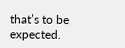that’s to be expected.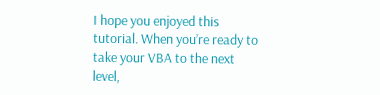I hope you enjoyed this tutorial. When you’re ready to take your VBA to the next level,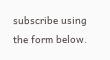subscribe using the form below.